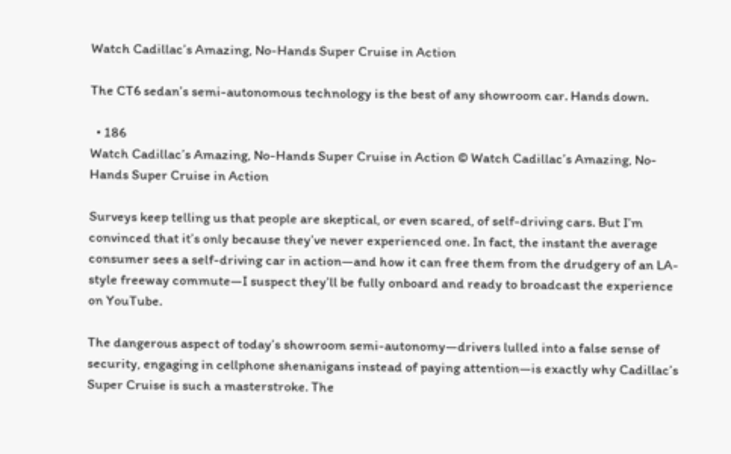Watch Cadillac’s Amazing, No-Hands Super Cruise in Action

The CT6 sedan’s semi-autonomous technology is the best of any showroom car. Hands down.

  • 186
Watch Cadillac’s Amazing, No-Hands Super Cruise in Action © Watch Cadillac’s Amazing, No-Hands Super Cruise in Action

Surveys keep telling us that people are skeptical, or even scared, of self-driving cars. But I’m convinced that it’s only because they’ve never experienced one. In fact, the instant the average consumer sees a self-driving car in action—and how it can free them from the drudgery of an LA-style freeway commute—I suspect they’ll be fully onboard and ready to broadcast the experience on YouTube.

The dangerous aspect of today’s showroom semi-autonomy—drivers lulled into a false sense of security, engaging in cellphone shenanigans instead of paying attention—is exactly why Cadillac’s Super Cruise is such a masterstroke. The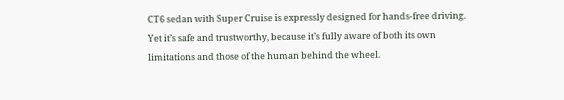CT6 sedan with Super Cruise is expressly designed for hands-free driving. Yet it’s safe and trustworthy, because it’s fully aware of both its own limitations and those of the human behind the wheel.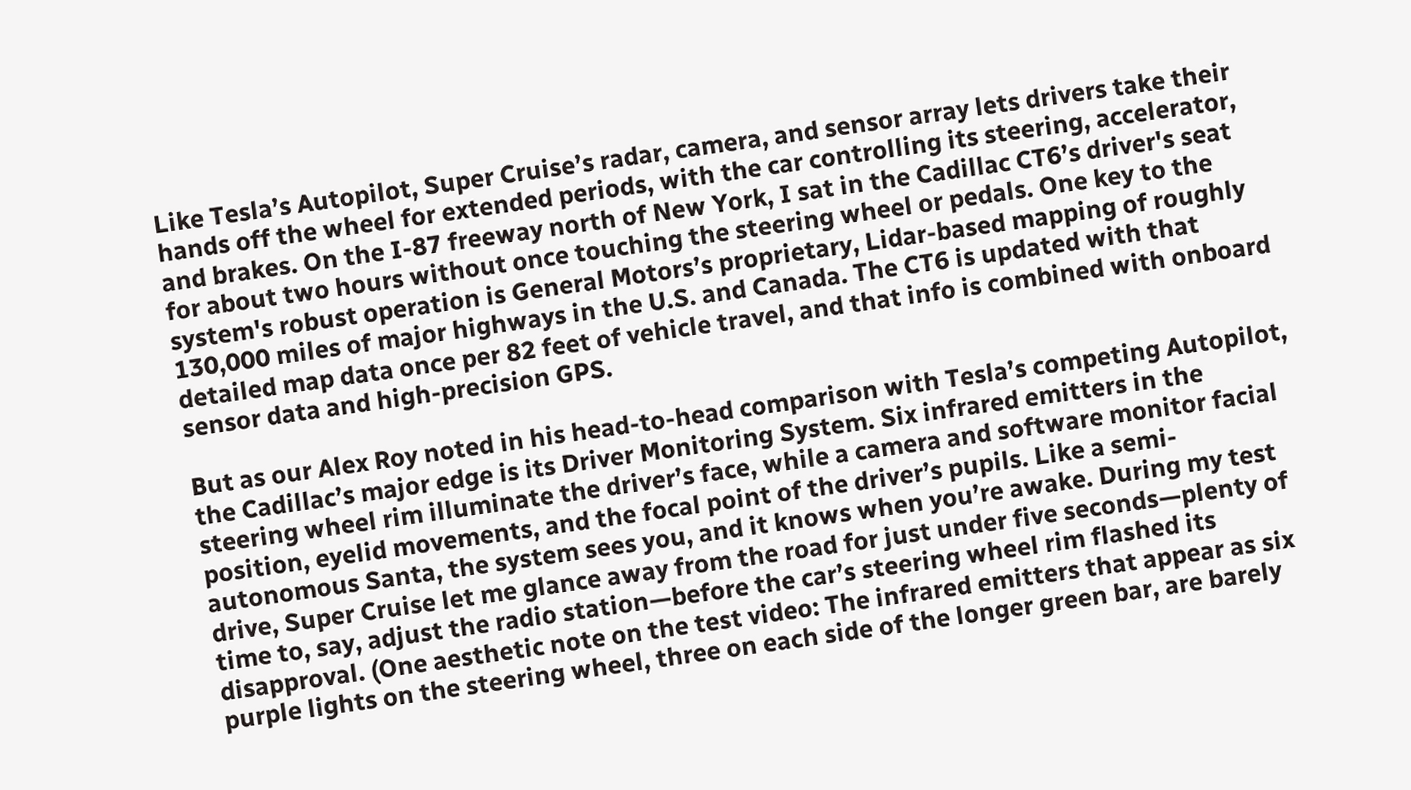Like Tesla’s Autopilot, Super Cruise’s radar, camera, and sensor array lets drivers take their hands off the wheel for extended periods, with the car controlling its steering, accelerator, and brakes. On the I-87 freeway north of New York, I sat in the Cadillac CT6’s driver's seat for about two hours without once touching the steering wheel or pedals. One key to the system's robust operation is General Motors’s proprietary, Lidar-based mapping of roughly 130,000 miles of major highways in the U.S. and Canada. The CT6 is updated with that detailed map data once per 82 feet of vehicle travel, and that info is combined with onboard sensor data and high-precision GPS.

But as our Alex Roy noted in his head-to-head comparison with Tesla’s competing Autopilot, the Cadillac’s major edge is its Driver Monitoring System. Six infrared emitters in the steering wheel rim illuminate the driver’s face, while a camera and software monitor facial position, eyelid movements, and the focal point of the driver’s pupils. Like a semi-autonomous Santa, the system sees you, and it knows when you’re awake. During my test drive, Super Cruise let me glance away from the road for just under five seconds—plenty of time to, say, adjust the radio station—before the car’s steering wheel rim flashed its disapproval. (One aesthetic note on the test video: The infrared emitters that appear as six purple lights on the steering wheel, three on each side of the longer green bar, are barely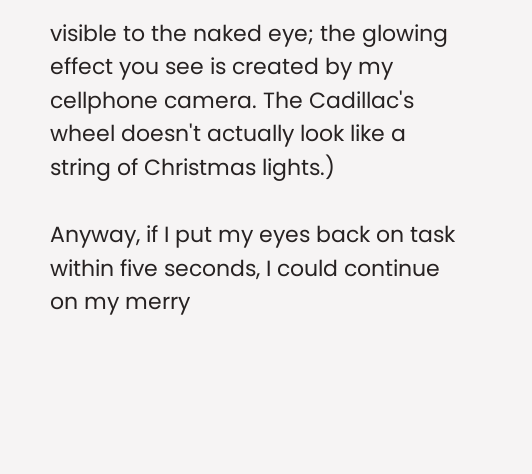visible to the naked eye; the glowing effect you see is created by my cellphone camera. The Cadillac's wheel doesn't actually look like a string of Christmas lights.)

Anyway, if I put my eyes back on task within five seconds, I could continue on my merry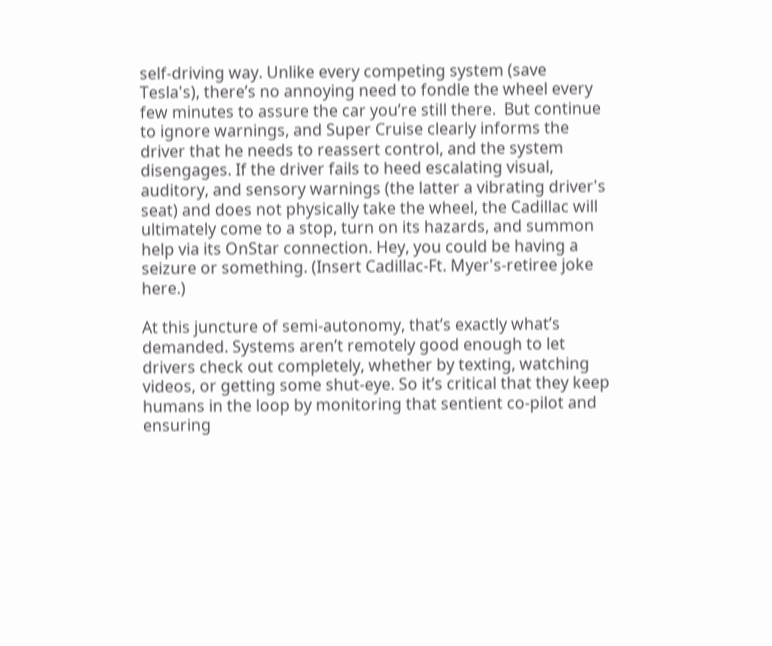self-driving way. Unlike every competing system (save Tesla's), there’s no annoying need to fondle the wheel every few minutes to assure the car you’re still there.  But continue to ignore warnings, and Super Cruise clearly informs the driver that he needs to reassert control, and the system disengages. If the driver fails to heed escalating visual, auditory, and sensory warnings (the latter a vibrating driver's seat) and does not physically take the wheel, the Cadillac will ultimately come to a stop, turn on its hazards, and summon help via its OnStar connection. Hey, you could be having a seizure or something. (Insert Cadillac-Ft. Myer's-retiree joke here.)

At this juncture of semi-autonomy, that’s exactly what’s demanded. Systems aren’t remotely good enough to let drivers check out completely, whether by texting, watching videos, or getting some shut-eye. So it’s critical that they keep humans in the loop by monitoring that sentient co-pilot and ensuring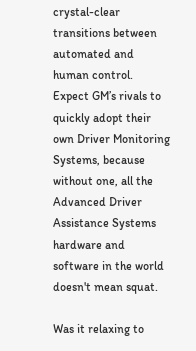crystal-clear transitions between automated and human control. Expect GM’s rivals to quickly adopt their own Driver Monitoring Systems, because without one, all the Advanced Driver Assistance Systems hardware and software in the world doesn't mean squat.

Was it relaxing to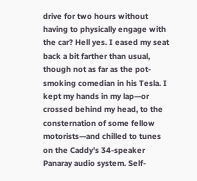drive for two hours without having to physically engage with the car? Hell yes. I eased my seat back a bit farther than usual, though not as far as the pot-smoking comedian in his Tesla. I kept my hands in my lap—or crossed behind my head, to the consternation of some fellow motorists—and chilled to tunes on the Caddy’s 34-speaker Panaray audio system. Self-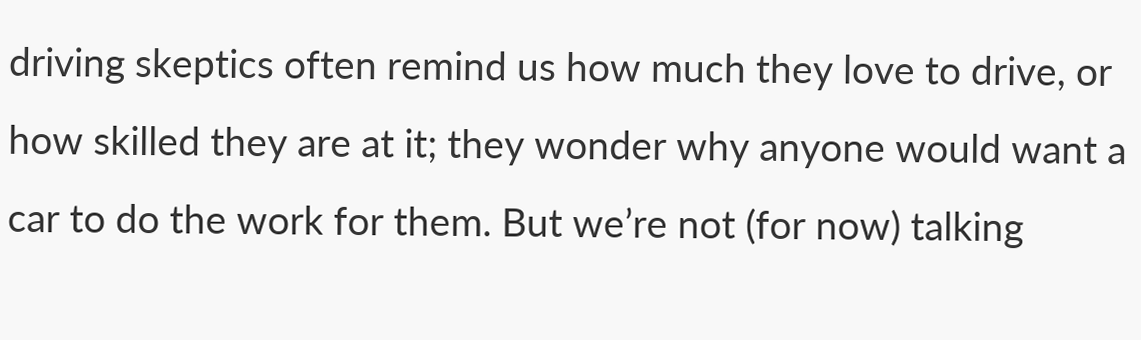driving skeptics often remind us how much they love to drive, or how skilled they are at it; they wonder why anyone would want a car to do the work for them. But we’re not (for now) talking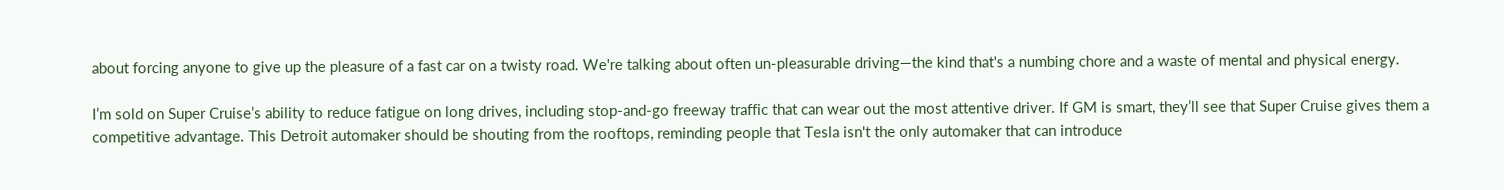about forcing anyone to give up the pleasure of a fast car on a twisty road. We're talking about often un-pleasurable driving—the kind that's a numbing chore and a waste of mental and physical energy.

I’m sold on Super Cruise’s ability to reduce fatigue on long drives, including stop-and-go freeway traffic that can wear out the most attentive driver. If GM is smart, they’ll see that Super Cruise gives them a competitive advantage. This Detroit automaker should be shouting from the rooftops, reminding people that Tesla isn't the only automaker that can introduce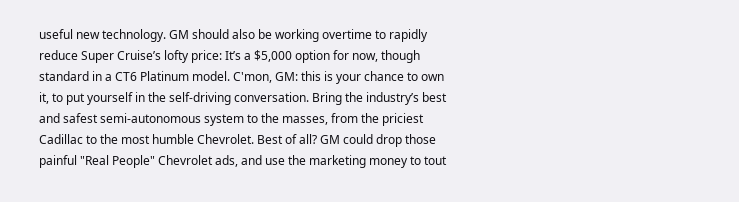useful new technology. GM should also be working overtime to rapidly reduce Super Cruise’s lofty price: It’s a $5,000 option for now, though standard in a CT6 Platinum model. C'mon, GM: this is your chance to own it, to put yourself in the self-driving conversation. Bring the industry’s best and safest semi-autonomous system to the masses, from the priciest Cadillac to the most humble Chevrolet. Best of all? GM could drop those painful "Real People" Chevrolet ads, and use the marketing money to tout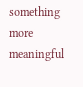something more meaningful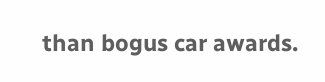than bogus car awards.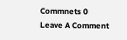Commnets 0
Leave A Comment